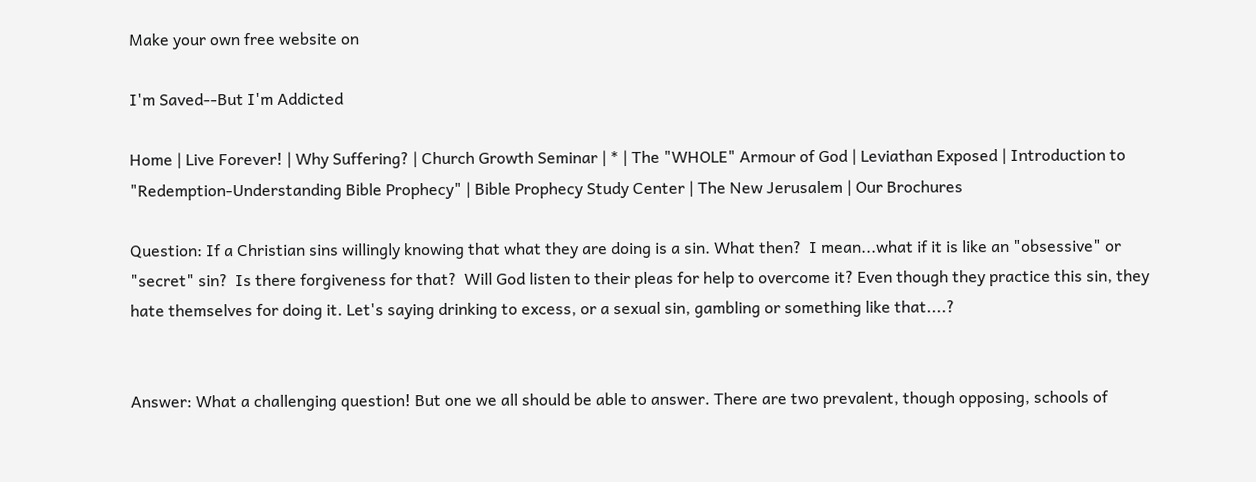Make your own free website on

I'm Saved--But I'm Addicted

Home | Live Forever! | Why Suffering? | Church Growth Seminar | * | The "WHOLE" Armour of God | Leviathan Exposed | Introduction to "Redemption-Understanding Bible Prophecy" | Bible Prophecy Study Center | The New Jerusalem | Our Brochures

Question: If a Christian sins willingly knowing that what they are doing is a sin. What then?  I mean...what if it is like an "obsessive" or "secret" sin?  Is there forgiveness for that?  Will God listen to their pleas for help to overcome it? Even though they practice this sin, they hate themselves for doing it. Let's saying drinking to excess, or a sexual sin, gambling or something like that....?


Answer: What a challenging question! But one we all should be able to answer. There are two prevalent, though opposing, schools of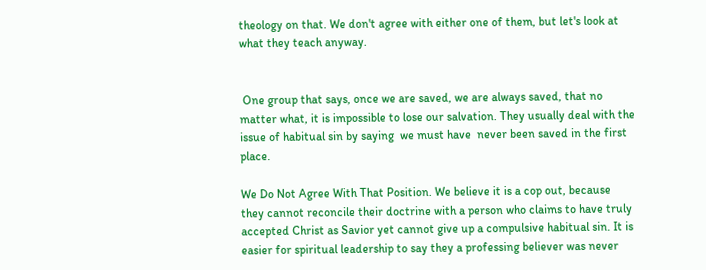theology on that. We don't agree with either one of them, but let's look at what they teach anyway.


 One group that says, once we are saved, we are always saved, that no matter what, it is impossible to lose our salvation. They usually deal with the issue of habitual sin by saying  we must have  never been saved in the first place.

We Do Not Agree With That Position. We believe it is a cop out, because they cannot reconcile their doctrine with a person who claims to have truly accepted Christ as Savior yet cannot give up a compulsive habitual sin. It is easier for spiritual leadership to say they a professing believer was never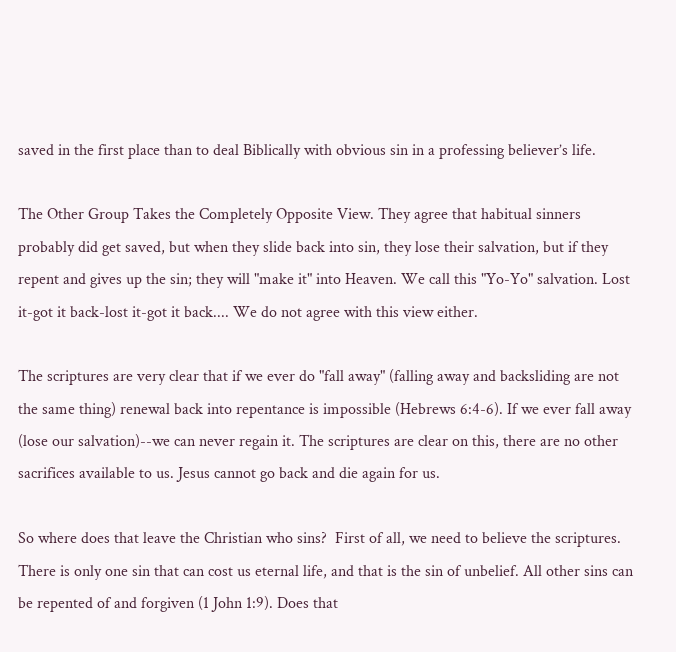saved in the first place than to deal Biblically with obvious sin in a professing believer’s life.

The Other Group Takes the Completely Opposite View. They agree that habitual sinners probably did get saved, but when they slide back into sin, they lose their salvation, but if they repent and gives up the sin; they will "make it" into Heaven. We call this "Yo-Yo" salvation. Lost it-got it back-lost it-got it back.... We do not agree with this view either.

The scriptures are very clear that if we ever do "fall away" (falling away and backsliding are not the same thing) renewal back into repentance is impossible (Hebrews 6:4-6). If we ever fall away (lose our salvation)--we can never regain it. The scriptures are clear on this, there are no other sacrifices available to us. Jesus cannot go back and die again for us.

So where does that leave the Christian who sins?  First of all, we need to believe the scriptures. There is only one sin that can cost us eternal life, and that is the sin of unbelief. All other sins can be repented of and forgiven (1 John 1:9). Does that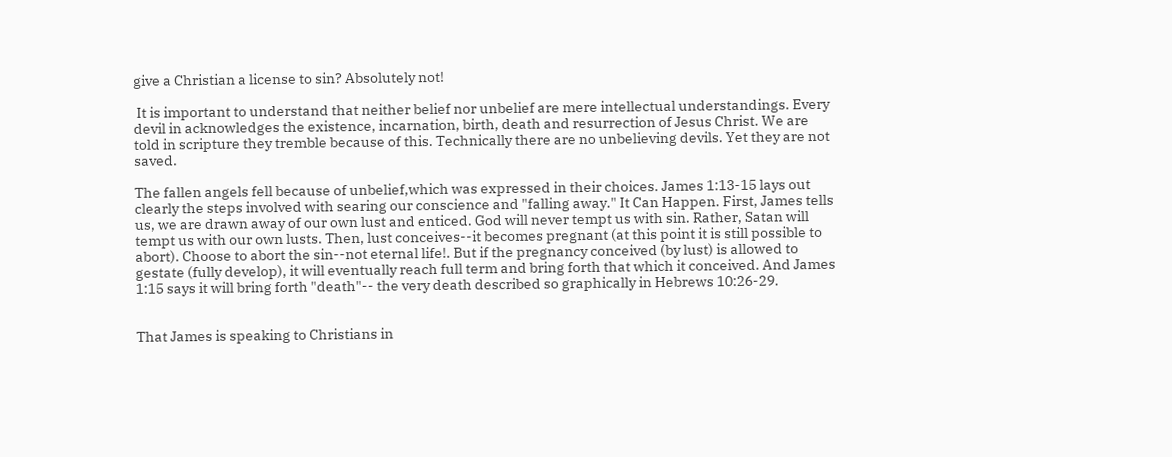give a Christian a license to sin? Absolutely not!

 It is important to understand that neither belief nor unbelief are mere intellectual understandings. Every devil in acknowledges the existence, incarnation, birth, death and resurrection of Jesus Christ. We are told in scripture they tremble because of this. Technically there are no unbelieving devils. Yet they are not saved.

The fallen angels fell because of unbelief,which was expressed in their choices. James 1:13-15 lays out clearly the steps involved with searing our conscience and "falling away." It Can Happen. First, James tells us, we are drawn away of our own lust and enticed. God will never tempt us with sin. Rather, Satan will tempt us with our own lusts. Then, lust conceives--it becomes pregnant (at this point it is still possible to abort). Choose to abort the sin--not eternal life!. But if the pregnancy conceived (by lust) is allowed to gestate (fully develop), it will eventually reach full term and bring forth that which it conceived. And James 1:15 says it will bring forth "death"-- the very death described so graphically in Hebrews 10:26-29.


That James is speaking to Christians in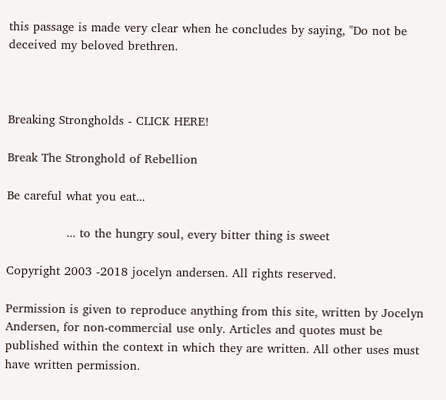this passage is made very clear when he concludes by saying, "Do not be deceived my beloved brethren.



Breaking Strongholds - CLICK HERE!

Break The Stronghold of Rebellion

Be careful what you eat...

               ... to the hungry soul, every bitter thing is sweet

Copyright 2003 -2018 jocelyn andersen. All rights reserved.

Permission is given to reproduce anything from this site, written by Jocelyn Andersen, for non-commercial use only. Articles and quotes must be published within the context in which they are written. All other uses must have written permission.